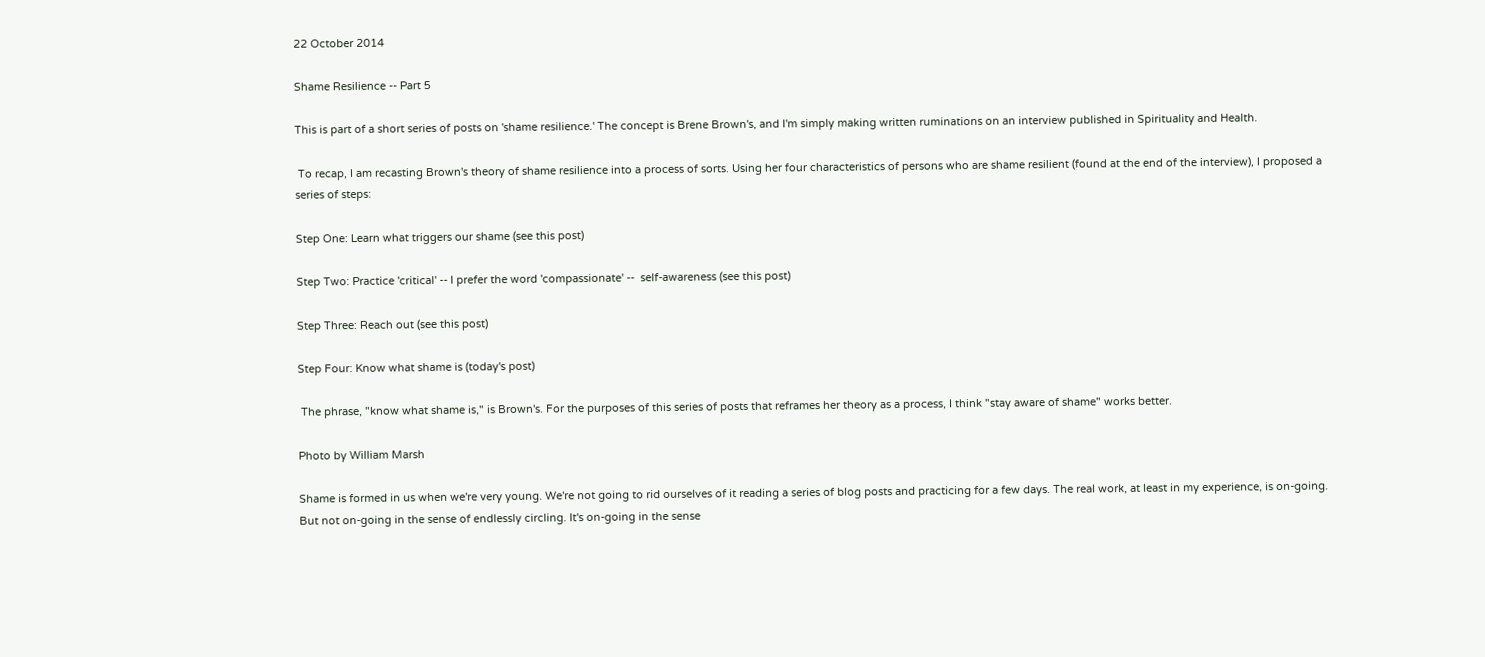22 October 2014

Shame Resilience -- Part 5

This is part of a short series of posts on 'shame resilience.' The concept is Brene Brown's, and I'm simply making written ruminations on an interview published in Spirituality and Health.

 To recap, I am recasting Brown's theory of shame resilience into a process of sorts. Using her four characteristics of persons who are shame resilient (found at the end of the interview), I proposed a series of steps:

Step One: Learn what triggers our shame (see this post)

Step Two: Practice 'critical' -- I prefer the word 'compassionate' --  self-awareness (see this post)

Step Three: Reach out (see this post)

Step Four: Know what shame is (today's post)

 The phrase, "know what shame is," is Brown's. For the purposes of this series of posts that reframes her theory as a process, I think "stay aware of shame" works better.

Photo by William Marsh

Shame is formed in us when we're very young. We're not going to rid ourselves of it reading a series of blog posts and practicing for a few days. The real work, at least in my experience, is on-going. But not on-going in the sense of endlessly circling. It's on-going in the sense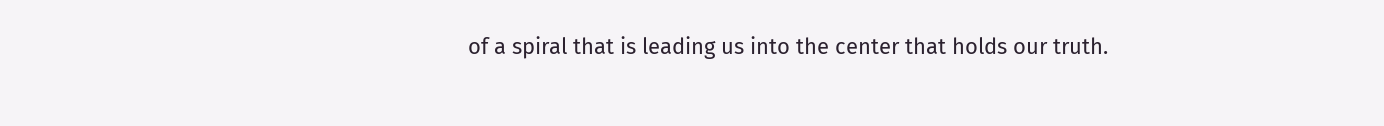of a spiral that is leading us into the center that holds our truth.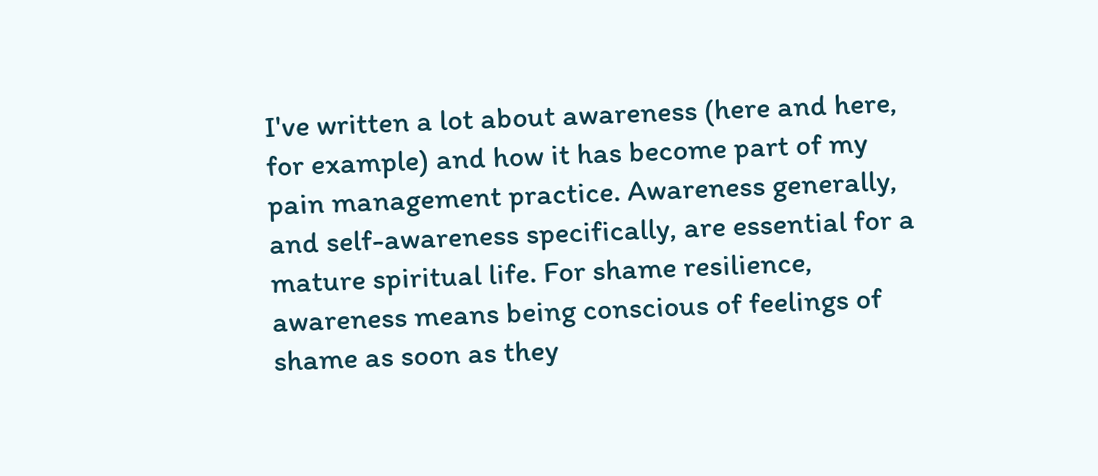I've written a lot about awareness (here and here, for example) and how it has become part of my pain management practice. Awareness generally, and self-awareness specifically, are essential for a mature spiritual life. For shame resilience, awareness means being conscious of feelings of shame as soon as they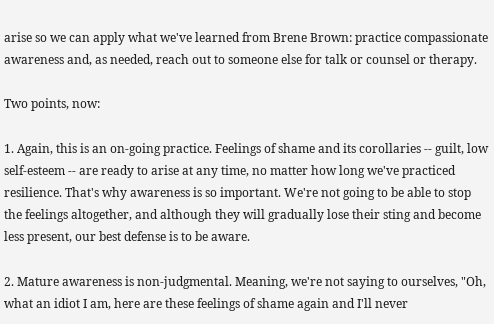arise so we can apply what we've learned from Brene Brown: practice compassionate awareness and, as needed, reach out to someone else for talk or counsel or therapy.

Two points, now:

1. Again, this is an on-going practice. Feelings of shame and its corollaries -- guilt, low self-esteem -- are ready to arise at any time, no matter how long we've practiced resilience. That's why awareness is so important. We're not going to be able to stop the feelings altogether, and although they will gradually lose their sting and become less present, our best defense is to be aware.

2. Mature awareness is non-judgmental. Meaning, we're not saying to ourselves, "Oh, what an idiot I am, here are these feelings of shame again and I'll never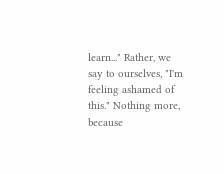learn..." Rather, we say to ourselves, "I'm feeling ashamed of this." Nothing more, because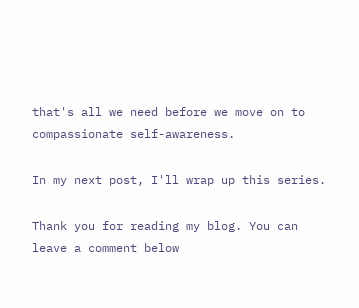that's all we need before we move on to compassionate self-awareness.

In my next post, I'll wrap up this series.

Thank you for reading my blog. You can leave a comment below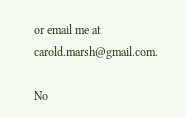or email me at carold.marsh@gmail.com.

No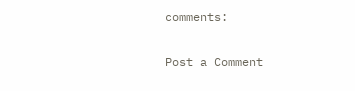comments:

Post a Comment